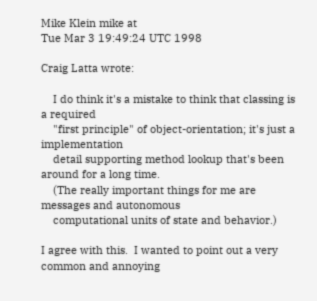Mike Klein mike at
Tue Mar 3 19:49:24 UTC 1998

Craig Latta wrote:

    I do think it's a mistake to think that classing is a required
    "first principle" of object-orientation; it's just a implementation
    detail supporting method lookup that's been around for a long time.
    (The really important things for me are messages and autonomous
    computational units of state and behavior.)

I agree with this.  I wanted to point out a very common and annoying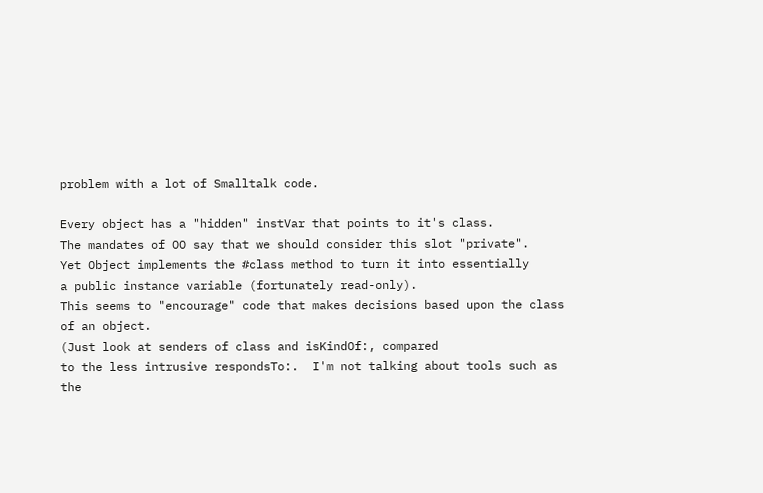problem with a lot of Smalltalk code.

Every object has a "hidden" instVar that points to it's class.
The mandates of OO say that we should consider this slot "private".
Yet Object implements the #class method to turn it into essentially
a public instance variable (fortunately read-only).
This seems to "encourage" code that makes decisions based upon the class
of an object.
(Just look at senders of class and isKindOf:, compared
to the less intrusive respondsTo:.  I'm not talking about tools such as
the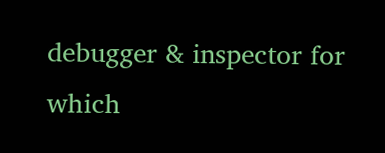debugger & inspector for which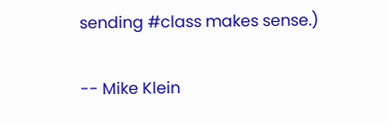sending #class makes sense.)

-- Mike Klein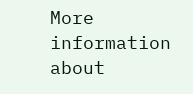More information about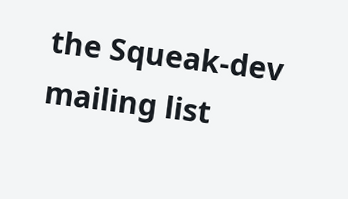the Squeak-dev mailing list